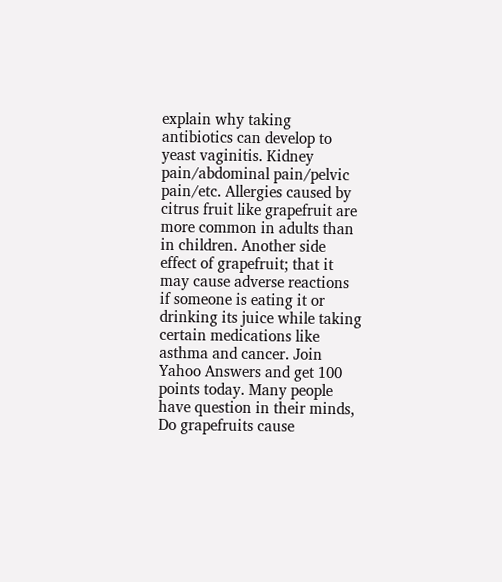explain why taking antibiotics can develop to yeast vaginitis. Kidney pain/abdominal pain/pelvic pain/etc. Allergies caused by citrus fruit like grapefruit are more common in adults than in children. Another side effect of grapefruit; that it may cause adverse reactions if someone is eating it or drinking its juice while taking certain medications like asthma and cancer. Join Yahoo Answers and get 100 points today. Many people have question in their minds, Do grapefruits cause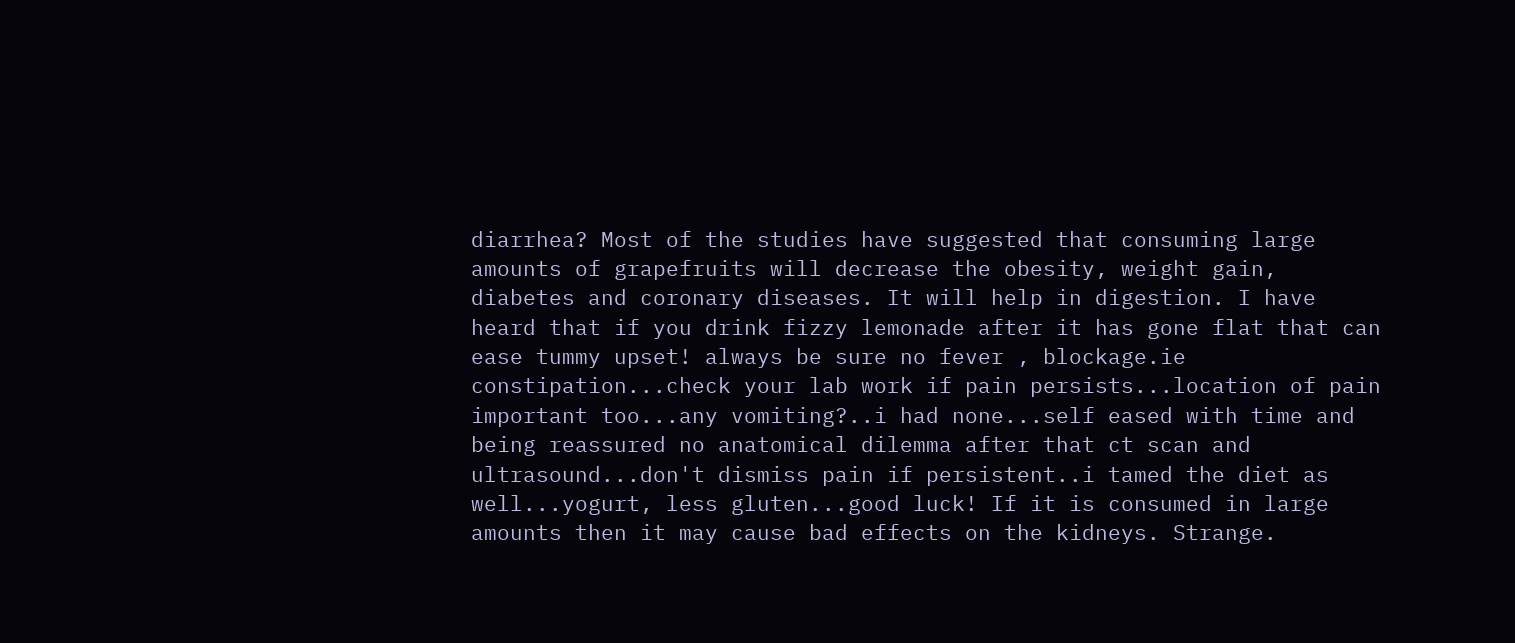diarrhea? Most of the studies have suggested that consuming large amounts of grapefruits will decrease the obesity, weight gain, diabetes and coronary diseases. It will help in digestion. I have heard that if you drink fizzy lemonade after it has gone flat that can ease tummy upset! always be sure no fever , blockage.ie constipation...check your lab work if pain persists...location of pain important too...any vomiting?..i had none...self eased with time and being reassured no anatomical dilemma after that ct scan and ultrasound...don't dismiss pain if persistent..i tamed the diet as well...yogurt, less gluten...good luck! If it is consumed in large amounts then it may cause bad effects on the kidneys. Strange.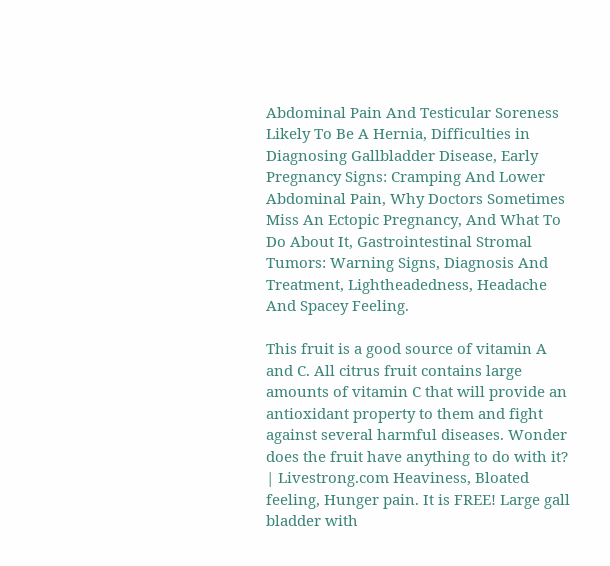Abdominal Pain And Testicular Soreness Likely To Be A Hernia, Difficulties in Diagnosing Gallbladder Disease, Early Pregnancy Signs: Cramping And Lower Abdominal Pain, Why Doctors Sometimes Miss An Ectopic Pregnancy, And What To Do About It, Gastrointestinal Stromal Tumors: Warning Signs, Diagnosis And Treatment, Lightheadedness, Headache And Spacey Feeling.

This fruit is a good source of vitamin A and C. All citrus fruit contains large amounts of vitamin C that will provide an antioxidant property to them and fight against several harmful diseases. Wonder does the fruit have anything to do with it? | Livestrong.com Heaviness, Bloated feeling, Hunger pain. It is FREE! Large gall bladder with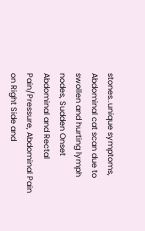stones..unique symptoms, Abdominal cat scan due to swollen and hurting lymph nodes, Sudden Onset Abdominal and Rectal Pain/Pressure, Abdominal Pain on Right Side and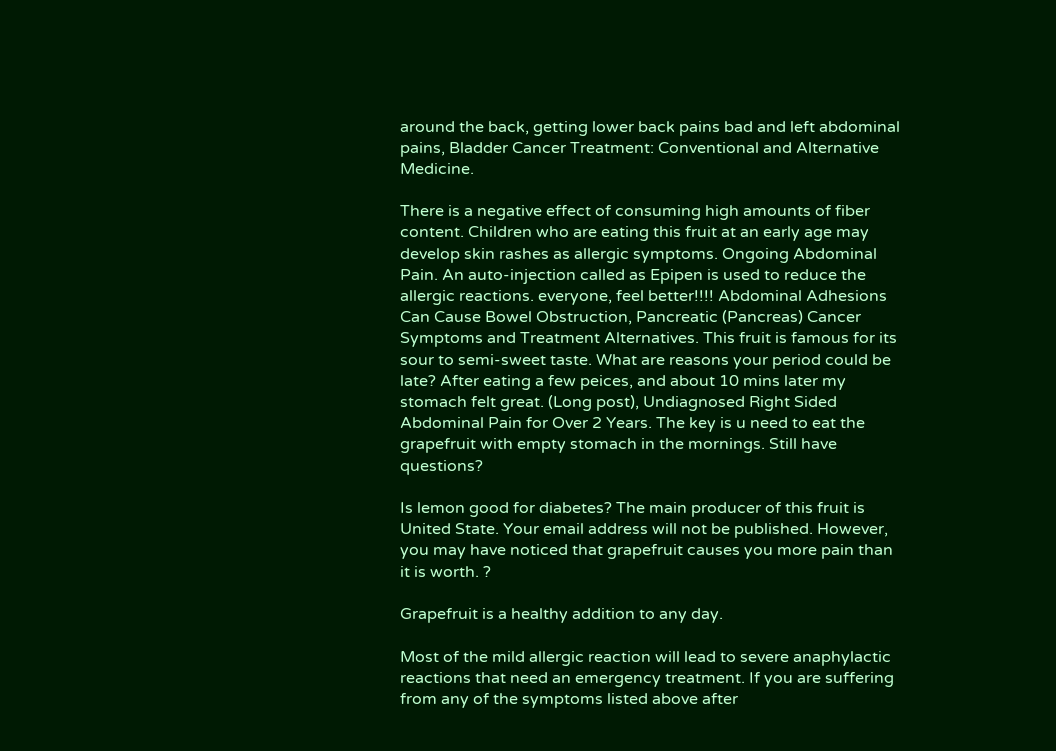around the back, getting lower back pains bad and left abdominal pains, Bladder Cancer Treatment: Conventional and Alternative Medicine.

There is a negative effect of consuming high amounts of fiber content. Children who are eating this fruit at an early age may develop skin rashes as allergic symptoms. Ongoing Abdominal Pain. An auto-injection called as Epipen is used to reduce the allergic reactions. everyone, feel better!!!! Abdominal Adhesions Can Cause Bowel Obstruction, Pancreatic (Pancreas) Cancer Symptoms and Treatment Alternatives. This fruit is famous for its sour to semi-sweet taste. What are reasons your period could be late? After eating a few peices, and about 10 mins later my stomach felt great. (Long post), Undiagnosed Right Sided Abdominal Pain for Over 2 Years. The key is u need to eat the grapefruit with empty stomach in the mornings. Still have questions?

Is lemon good for diabetes? The main producer of this fruit is United State. Your email address will not be published. However, you may have noticed that grapefruit causes you more pain than it is worth. ?

Grapefruit is a healthy addition to any day.

Most of the mild allergic reaction will lead to severe anaphylactic reactions that need an emergency treatment. If you are suffering from any of the symptoms listed above after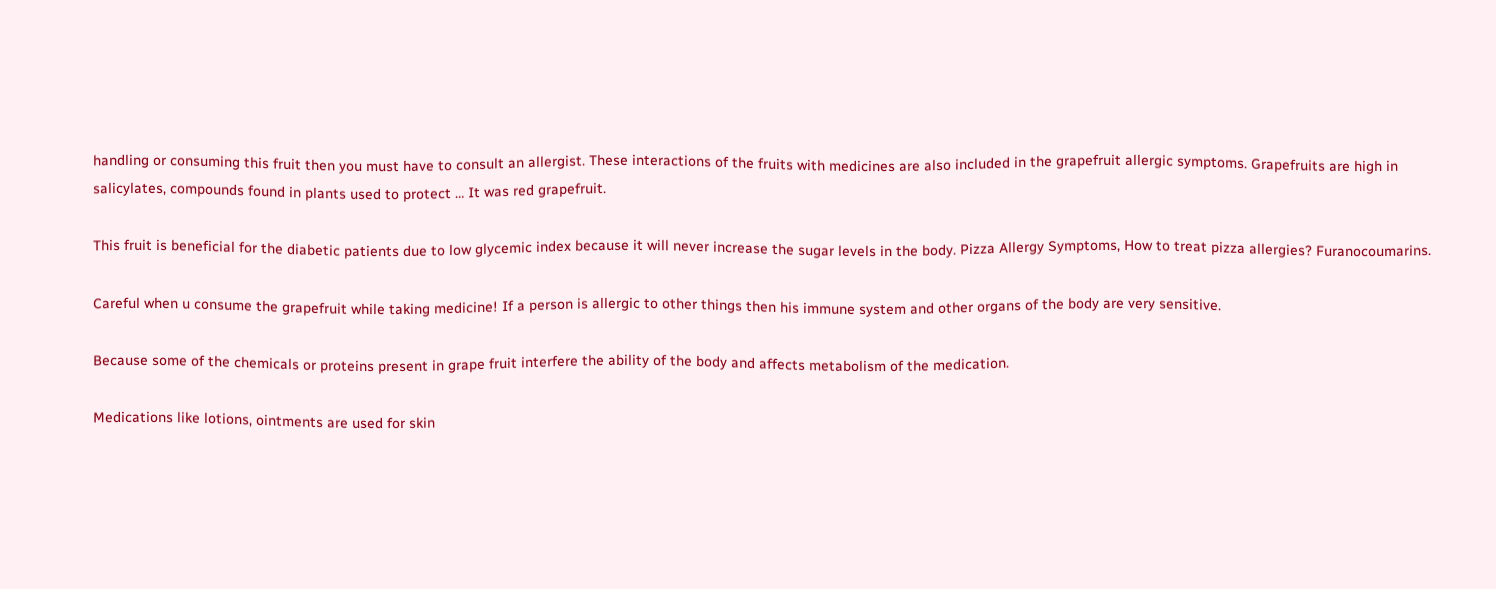handling or consuming this fruit then you must have to consult an allergist. These interactions of the fruits with medicines are also included in the grapefruit allergic symptoms. Grapefruits are high in salicylates, compounds found in plants used to protect … It was red grapefruit.

This fruit is beneficial for the diabetic patients due to low glycemic index because it will never increase the sugar levels in the body. Pizza Allergy Symptoms, How to treat pizza allergies? Furanocoumarins.

Careful when u consume the grapefruit while taking medicine! If a person is allergic to other things then his immune system and other organs of the body are very sensitive.

Because some of the chemicals or proteins present in grape fruit interfere the ability of the body and affects metabolism of the medication.

Medications like lotions, ointments are used for skin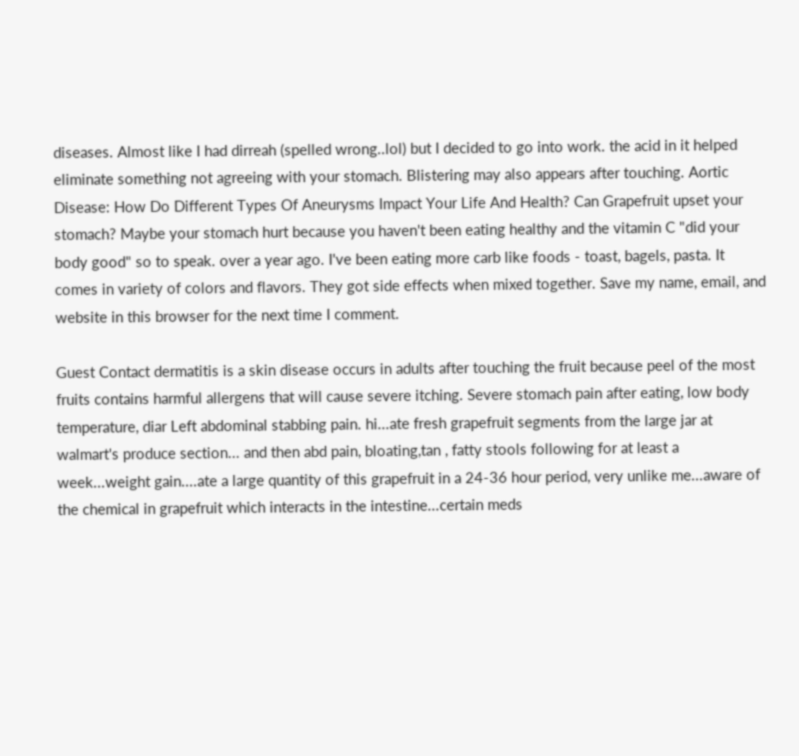diseases. Almost like I had dirreah (spelled wrong..lol) but I decided to go into work. the acid in it helped eliminate something not agreeing with your stomach. Blistering may also appears after touching. Aortic Disease: How Do Different Types Of Aneurysms Impact Your Life And Health? Can Grapefruit upset your stomach? Maybe your stomach hurt because you haven't been eating healthy and the vitamin C "did your body good" so to speak. over a year ago. I've been eating more carb like foods - toast, bagels, pasta. It comes in variety of colors and flavors. They got side effects when mixed together. Save my name, email, and website in this browser for the next time I comment.

Guest Contact dermatitis is a skin disease occurs in adults after touching the fruit because peel of the most fruits contains harmful allergens that will cause severe itching. Severe stomach pain after eating, low body temperature, diar Left abdominal stabbing pain. hi...ate fresh grapefruit segments from the large jar at walmart's produce section... and then abd pain, bloating,tan , fatty stools following for at least a week...weight gain....ate a large quantity of this grapefruit in a 24-36 hour period, very unlike me...aware of the chemical in grapefruit which interacts in the intestine...certain meds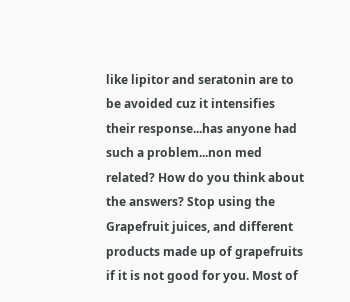like lipitor and seratonin are to be avoided cuz it intensifies their response...has anyone had such a problem...non med related? How do you think about the answers? Stop using the Grapefruit juices, and different products made up of grapefruits if it is not good for you. Most of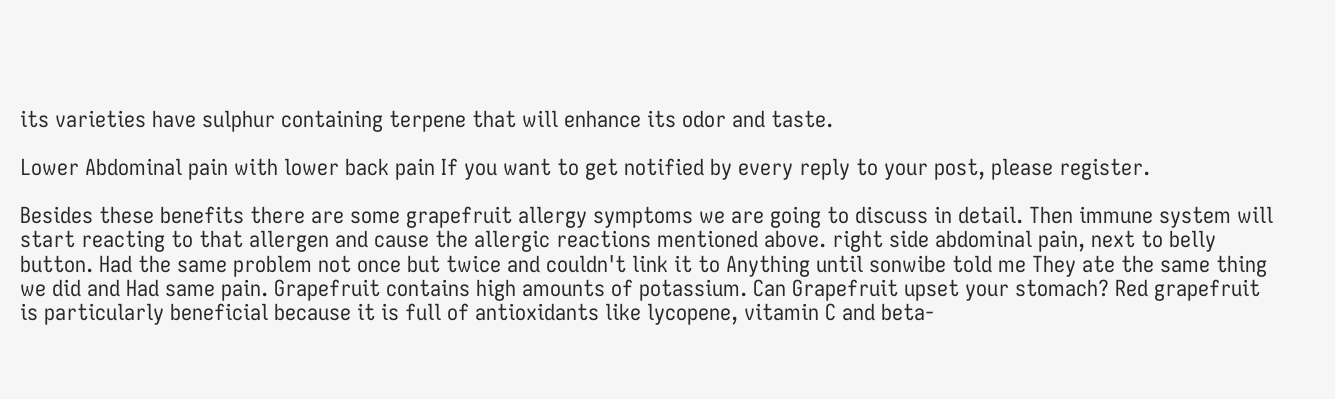its varieties have sulphur containing terpene that will enhance its odor and taste.

Lower Abdominal pain with lower back pain If you want to get notified by every reply to your post, please register.

Besides these benefits there are some grapefruit allergy symptoms we are going to discuss in detail. Then immune system will start reacting to that allergen and cause the allergic reactions mentioned above. right side abdominal pain, next to belly button. Had the same problem not once but twice and couldn't link it to Anything until sonwibe told me They ate the same thing we did and Had same pain. Grapefruit contains high amounts of potassium. Can Grapefruit upset your stomach? Red grapefruit is particularly beneficial because it is full of antioxidants like lycopene, vitamin C and beta-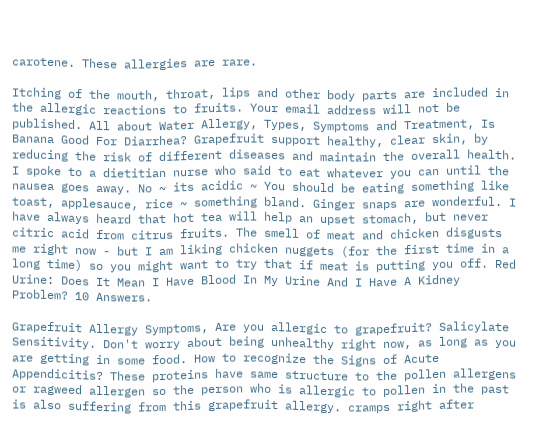carotene. These allergies are rare.

Itching of the mouth, throat, lips and other body parts are included in the allergic reactions to fruits. Your email address will not be published. All about Water Allergy, Types, Symptoms and Treatment, Is Banana Good For Diarrhea? Grapefruit support healthy, clear skin, by reducing the risk of different diseases and maintain the overall health. I spoke to a dietitian nurse who said to eat whatever you can until the nausea goes away. No ~ its acidic ~ You should be eating something like toast, applesauce, rice ~ something bland. Ginger snaps are wonderful. I have always heard that hot tea will help an upset stomach, but never citric acid from citrus fruits. The smell of meat and chicken disgusts me right now - but I am liking chicken nuggets (for the first time in a long time) so you might want to try that if meat is putting you off. Red Urine: Does It Mean I Have Blood In My Urine And I Have A Kidney Problem? 10 Answers.

Grapefruit Allergy Symptoms, Are you allergic to grapefruit? Salicylate Sensitivity. Don't worry about being unhealthy right now, as long as you are getting in some food. How to recognize the Signs of Acute Appendicitis? These proteins have same structure to the pollen allergens or ragweed allergen so the person who is allergic to pollen in the past is also suffering from this grapefruit allergy. cramps right after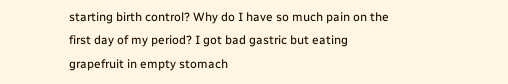starting birth control? Why do I have so much pain on the first day of my period? I got bad gastric but eating grapefruit in empty stomach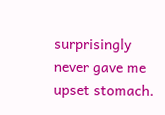surprisingly never gave me upset stomach.